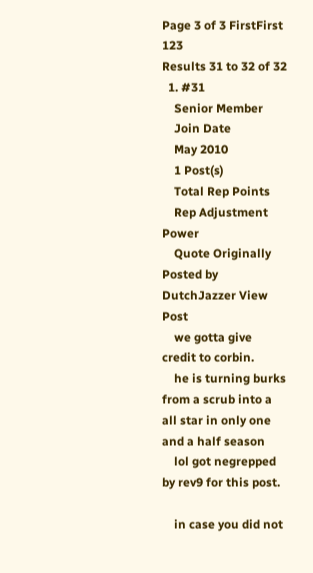Page 3 of 3 FirstFirst 123
Results 31 to 32 of 32
  1. #31
    Senior Member
    Join Date
    May 2010
    1 Post(s)
    Total Rep Points
    Rep Adjustment Power
    Quote Originally Posted by DutchJazzer View Post
    we gotta give credit to corbin.
    he is turning burks from a scrub into a all star in only one and a half season
    lol got negrepped by rev9 for this post.

    in case you did not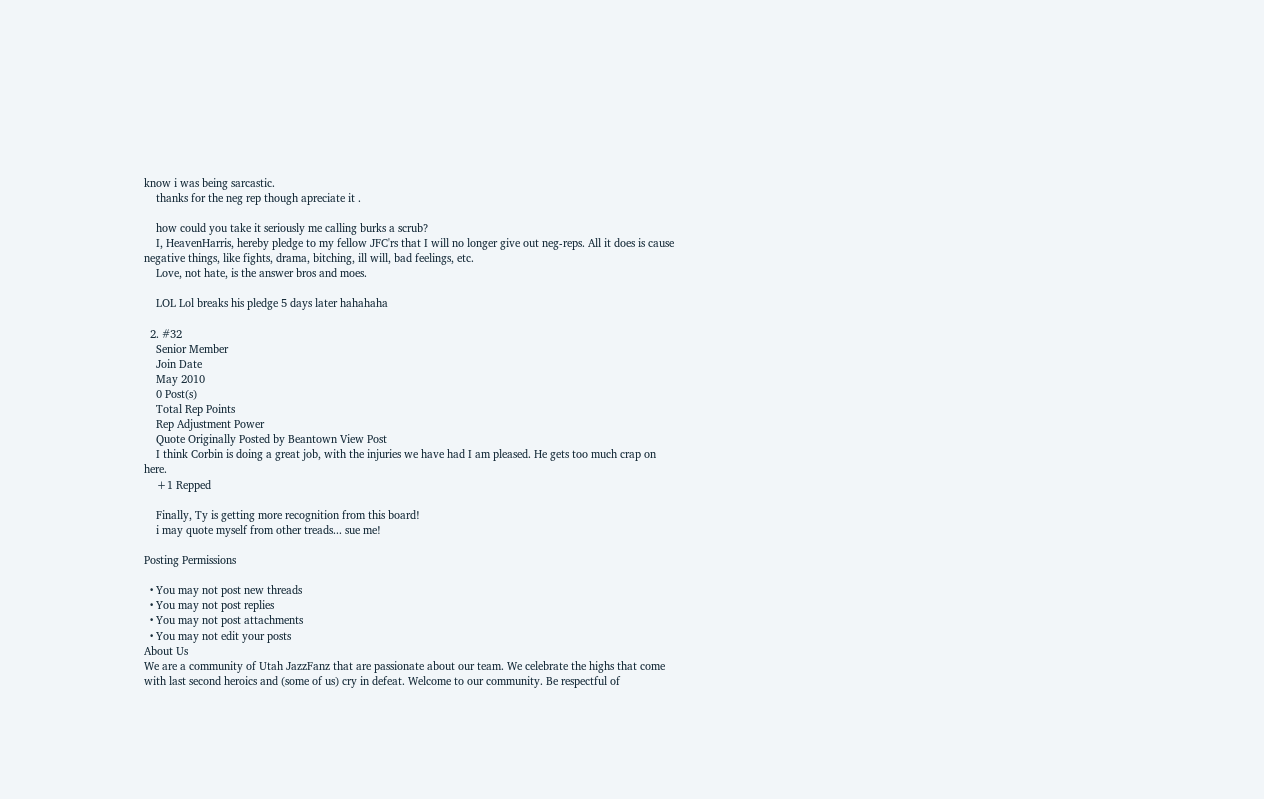know i was being sarcastic.
    thanks for the neg rep though apreciate it .

    how could you take it seriously me calling burks a scrub?
    I, HeavenHarris, hereby pledge to my fellow JFC'rs that I will no longer give out neg-reps. All it does is cause negative things, like fights, drama, bitching, ill will, bad feelings, etc.
    Love, not hate, is the answer bros and moes.

    LOL Lol breaks his pledge 5 days later hahahaha

  2. #32
    Senior Member
    Join Date
    May 2010
    0 Post(s)
    Total Rep Points
    Rep Adjustment Power
    Quote Originally Posted by Beantown View Post
    I think Corbin is doing a great job, with the injuries we have had I am pleased. He gets too much crap on here.
    +1 Repped

    Finally, Ty is getting more recognition from this board!
    i may quote myself from other treads... sue me!

Posting Permissions

  • You may not post new threads
  • You may not post replies
  • You may not post attachments
  • You may not edit your posts
About Us
We are a community of Utah JazzFanz that are passionate about our team. We celebrate the highs that come with last second heroics and (some of us) cry in defeat. Welcome to our community. Be respectful of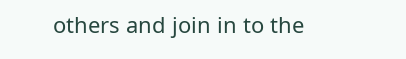others and join in to the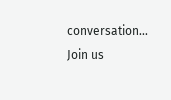conversation...
Join us